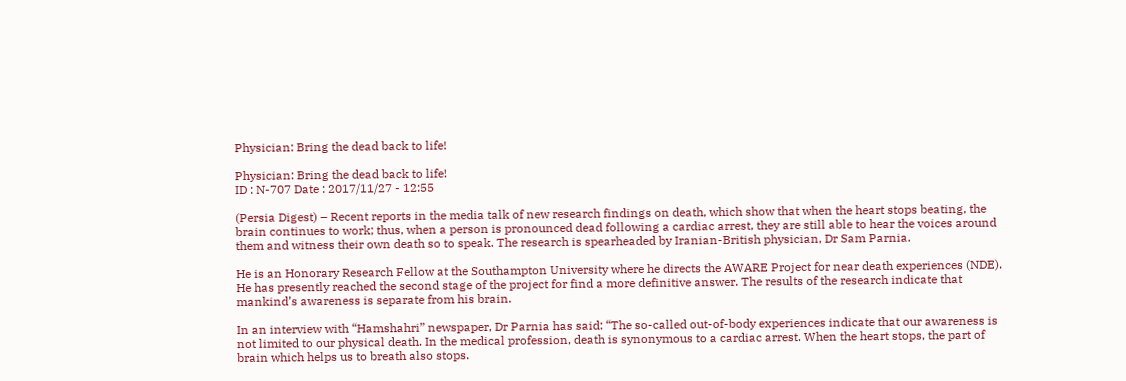Physician: Bring the dead back to life!

Physician: Bring the dead back to life!
ID : N-707 Date : 2017/11/27 - 12:55

(Persia Digest) – Recent reports in the media talk of new research findings on death, which show that when the heart stops beating, the brain continues to work; thus, when a person is pronounced dead following a cardiac arrest, they are still able to hear the voices around them and witness their own death so to speak. The research is spearheaded by Iranian-British physician, Dr Sam Parnia.

He is an Honorary Research Fellow at the Southampton University where he directs the AWARE Project for near death experiences (NDE). He has presently reached the second stage of the project for find a more definitive answer. The results of the research indicate that mankind’s awareness is separate from his brain.

In an interview with “Hamshahri” newspaper, Dr Parnia has said: “The so-called out-of-body experiences indicate that our awareness is not limited to our physical death. In the medical profession, death is synonymous to a cardiac arrest. When the heart stops, the part of brain which helps us to breath also stops.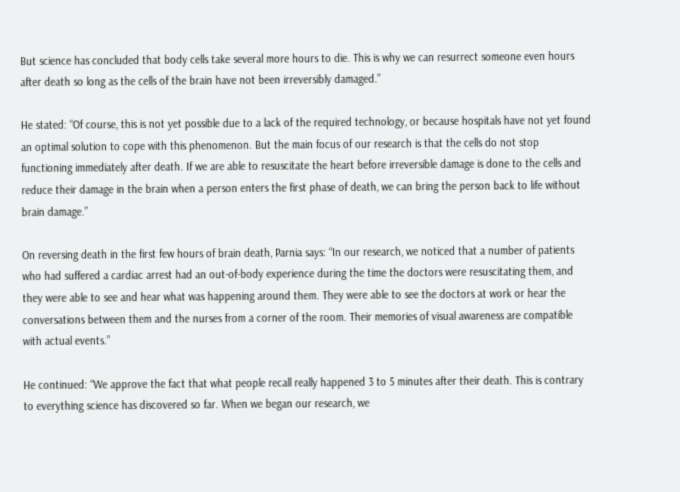But science has concluded that body cells take several more hours to die. This is why we can resurrect someone even hours after death so long as the cells of the brain have not been irreversibly damaged.”

He stated: “Of course, this is not yet possible due to a lack of the required technology, or because hospitals have not yet found an optimal solution to cope with this phenomenon. But the main focus of our research is that the cells do not stop functioning immediately after death. If we are able to resuscitate the heart before irreversible damage is done to the cells and reduce their damage in the brain when a person enters the first phase of death, we can bring the person back to life without brain damage.”

On reversing death in the first few hours of brain death, Parnia says: “In our research, we noticed that a number of patients who had suffered a cardiac arrest had an out-of-body experience during the time the doctors were resuscitating them, and they were able to see and hear what was happening around them. They were able to see the doctors at work or hear the conversations between them and the nurses from a corner of the room. Their memories of visual awareness are compatible with actual events.”

He continued: “We approve the fact that what people recall really happened 3 to 5 minutes after their death. This is contrary to everything science has discovered so far. When we began our research, we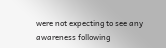were not expecting to see any awareness following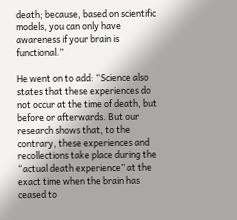death; because, based on scientific models, you can only have awareness if your brain is functional.”

He went on to add: “Science also states that these experiences do not occur at the time of death, but before or afterwards. But our research shows that, to the contrary, these experiences and recollections take place during the “actual death experience” at the exact time when the brain has ceased to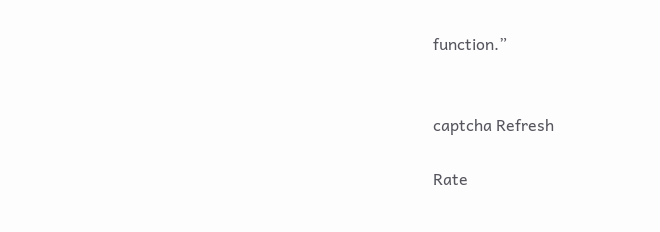function.”


captcha Refresh

Rate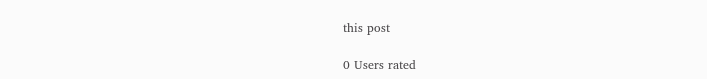this post

0 Users rated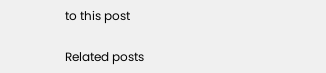to this post

Related posts